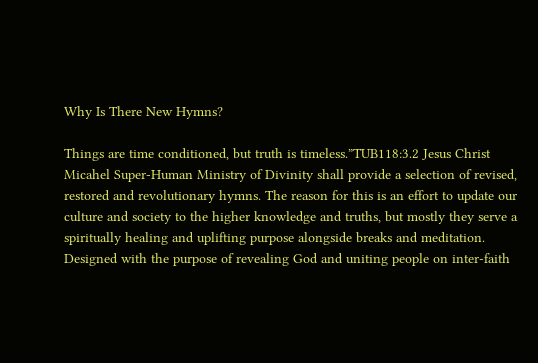Why Is There New Hymns?

Things are time conditioned, but truth is timeless.”TUB118:3.2 Jesus Christ Micahel Super-Human Ministry of Divinity shall provide a selection of revised, restored and revolutionary hymns. The reason for this is an effort to update our culture and society to the higher knowledge and truths, but mostly they serve a spiritually healing and uplifting purpose alongside breaks and meditation. Designed with the purpose of revealing God and uniting people on inter-faith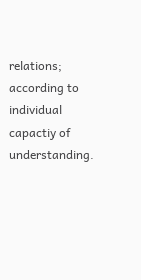relations; according to individual capactiy of understanding.